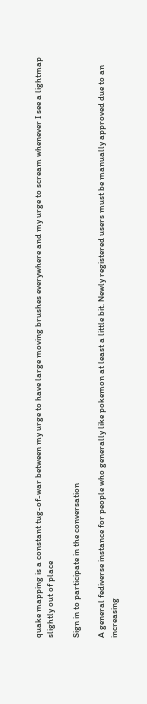quake mapping is a constant tug-of-war between my urge to have large moving brushes everywhere and my urge to scream whenever I see a lightmap slightly out of place

Sign in to participate in the conversation

A general fediverse instance for people who generally like pokemon at least a little bit. Newly registered users must be manually approved due to an increasing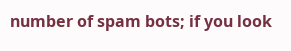number of spam bots; if you look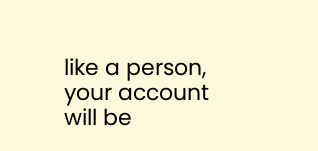like a person, your account will be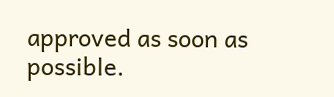approved as soon as possible.